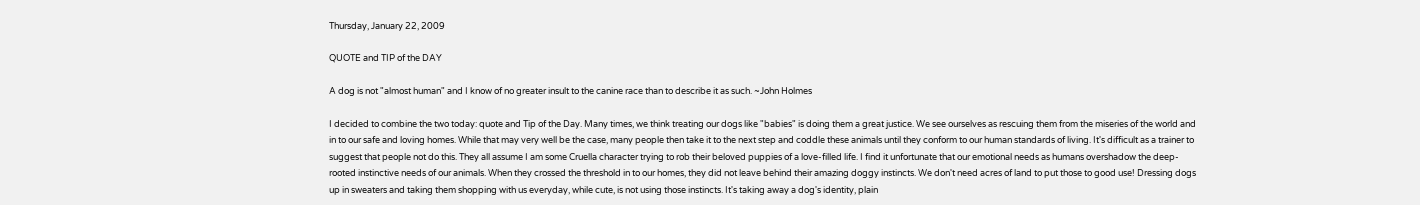Thursday, January 22, 2009

QUOTE and TIP of the DAY

A dog is not "almost human" and I know of no greater insult to the canine race than to describe it as such. ~John Holmes

I decided to combine the two today: quote and Tip of the Day. Many times, we think treating our dogs like "babies" is doing them a great justice. We see ourselves as rescuing them from the miseries of the world and in to our safe and loving homes. While that may very well be the case, many people then take it to the next step and coddle these animals until they conform to our human standards of living. It's difficult as a trainer to suggest that people not do this. They all assume I am some Cruella character trying to rob their beloved puppies of a love-filled life. I find it unfortunate that our emotional needs as humans overshadow the deep-rooted instinctive needs of our animals. When they crossed the threshold in to our homes, they did not leave behind their amazing doggy instincts. We don't need acres of land to put those to good use! Dressing dogs up in sweaters and taking them shopping with us everyday, while cute, is not using those instincts. It's taking away a dog's identity, plain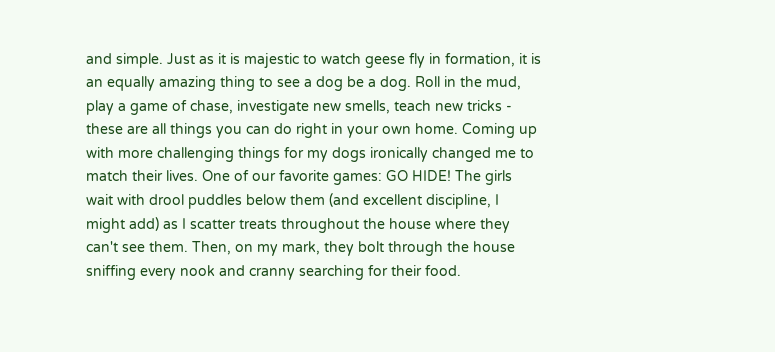and simple. Just as it is majestic to watch geese fly in formation, it is an equally amazing thing to see a dog be a dog. Roll in the mud, play a game of chase, investigate new smells, teach new tricks - these are all things you can do right in your own home. Coming up with more challenging things for my dogs ironically changed me to match their lives. One of our favorite games: GO HIDE! The girls wait with drool puddles below them (and excellent discipline, I might add) as I scatter treats throughout the house where they can't see them. Then, on my mark, they bolt through the house sniffing every nook and cranny searching for their food.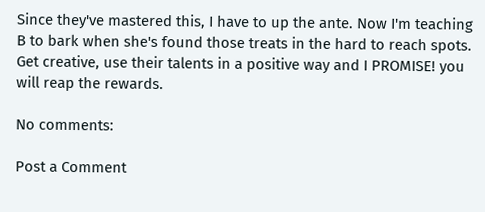Since they've mastered this, I have to up the ante. Now I'm teaching B to bark when she's found those treats in the hard to reach spots. Get creative, use their talents in a positive way and I PROMISE! you will reap the rewards.

No comments:

Post a Comment